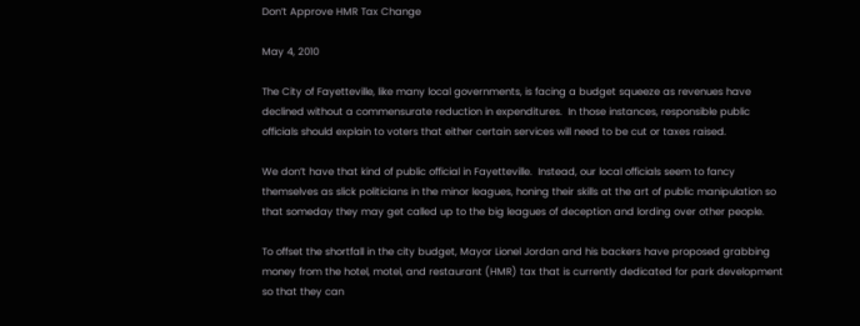Don’t Approve HMR Tax Change

May 4, 2010

The City of Fayetteville, like many local governments, is facing a budget squeeze as revenues have declined without a commensurate reduction in expenditures.  In those instances, responsible public officials should explain to voters that either certain services will need to be cut or taxes raised.

We don’t have that kind of public official in Fayetteville.  Instead, our local officials seem to fancy themselves as slick politicians in the minor leagues, honing their skills at the art of public manipulation so that someday they may get called up to the big leagues of deception and lording over other people.

To offset the shortfall in the city budget, Mayor Lionel Jordan and his backers have proposed grabbing money from the hotel, motel, and restaurant (HMR) tax that is currently dedicated for park development so that they can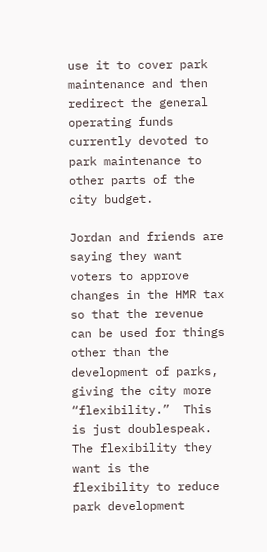use it to cover park maintenance and then redirect the general operating funds currently devoted to park maintenance to other parts of the city budget.

Jordan and friends are saying they want voters to approve changes in the HMR tax so that the revenue can be used for things other than the development of parks, giving the city more “flexibility.”  This is just doublespeak.  The flexibility they want is the flexibility to reduce park development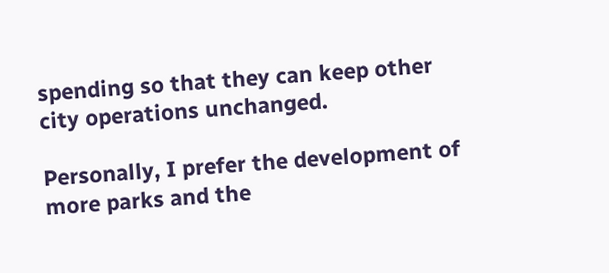spending so that they can keep other city operations unchanged.

Personally, I prefer the development of more parks and the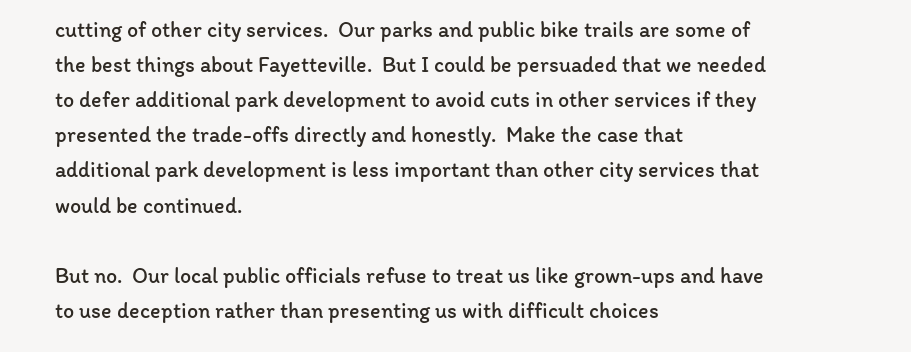cutting of other city services.  Our parks and public bike trails are some of the best things about Fayetteville.  But I could be persuaded that we needed to defer additional park development to avoid cuts in other services if they presented the trade-offs directly and honestly.  Make the case that additional park development is less important than other city services that would be continued.

But no.  Our local public officials refuse to treat us like grown-ups and have to use deception rather than presenting us with difficult choices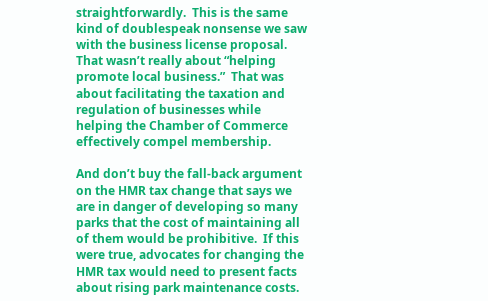straightforwardly.  This is the same kind of doublespeak nonsense we saw with the business license proposal. That wasn’t really about “helping promote local business.”  That was about facilitating the taxation and regulation of businesses while helping the Chamber of Commerce effectively compel membership.

And don’t buy the fall-back argument on the HMR tax change that says we are in danger of developing so many parks that the cost of maintaining all of them would be prohibitive.  If this were true, advocates for changing the HMR tax would need to present facts about rising park maintenance costs.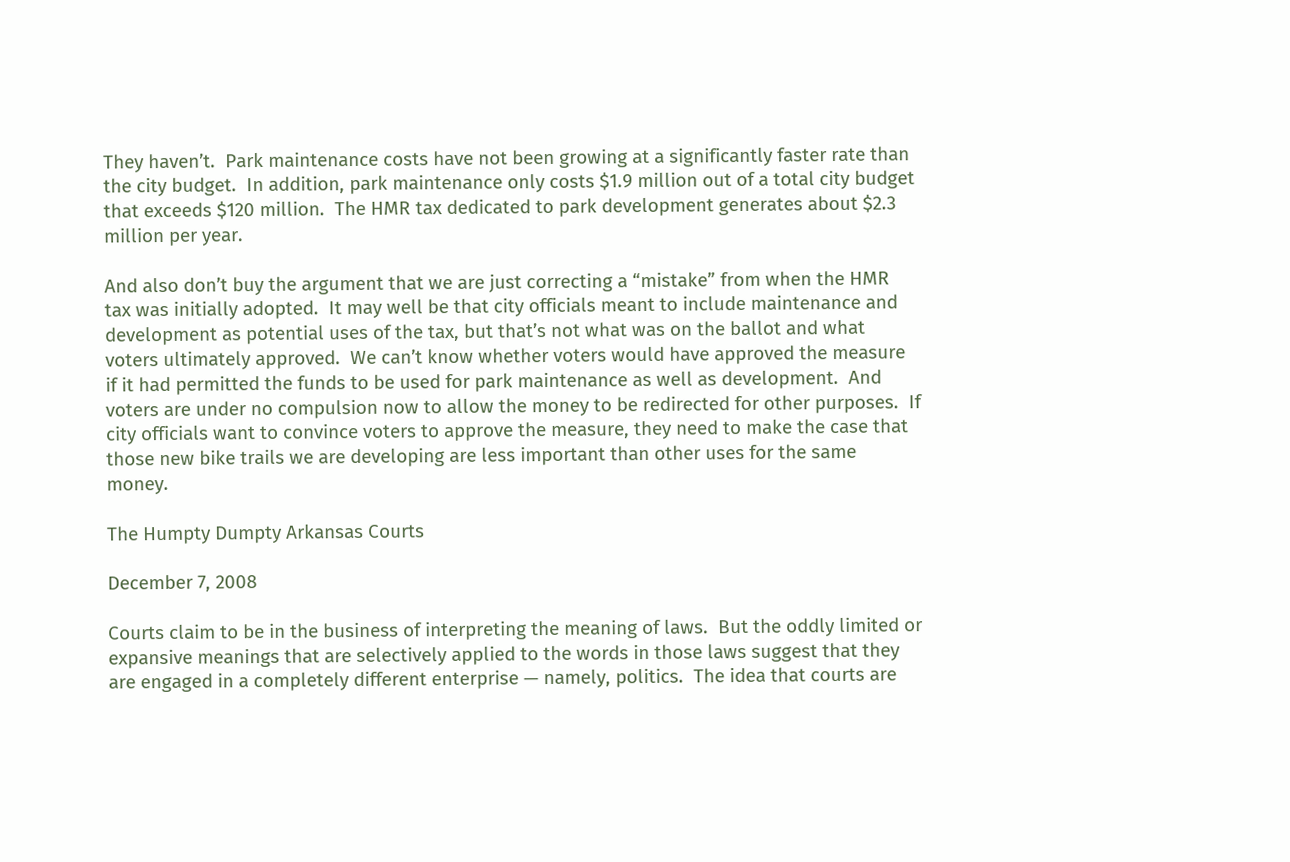They haven’t.  Park maintenance costs have not been growing at a significantly faster rate than the city budget.  In addition, park maintenance only costs $1.9 million out of a total city budget that exceeds $120 million.  The HMR tax dedicated to park development generates about $2.3 million per year.

And also don’t buy the argument that we are just correcting a “mistake” from when the HMR tax was initially adopted.  It may well be that city officials meant to include maintenance and development as potential uses of the tax, but that’s not what was on the ballot and what voters ultimately approved.  We can’t know whether voters would have approved the measure if it had permitted the funds to be used for park maintenance as well as development.  And voters are under no compulsion now to allow the money to be redirected for other purposes.  If city officials want to convince voters to approve the measure, they need to make the case that those new bike trails we are developing are less important than other uses for the same money.

The Humpty Dumpty Arkansas Courts

December 7, 2008

Courts claim to be in the business of interpreting the meaning of laws.  But the oddly limited or expansive meanings that are selectively applied to the words in those laws suggest that they are engaged in a completely different enterprise — namely, politics.  The idea that courts are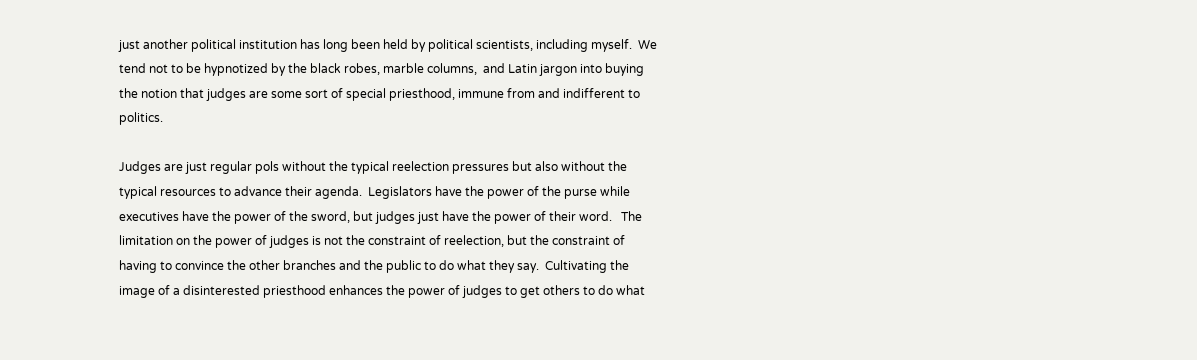just another political institution has long been held by political scientists, including myself.  We tend not to be hypnotized by the black robes, marble columns,  and Latin jargon into buying the notion that judges are some sort of special priesthood, immune from and indifferent to politics.

Judges are just regular pols without the typical reelection pressures but also without the typical resources to advance their agenda.  Legislators have the power of the purse while executives have the power of the sword, but judges just have the power of their word.   The limitation on the power of judges is not the constraint of reelection, but the constraint of having to convince the other branches and the public to do what they say.  Cultivating the image of a disinterested priesthood enhances the power of judges to get others to do what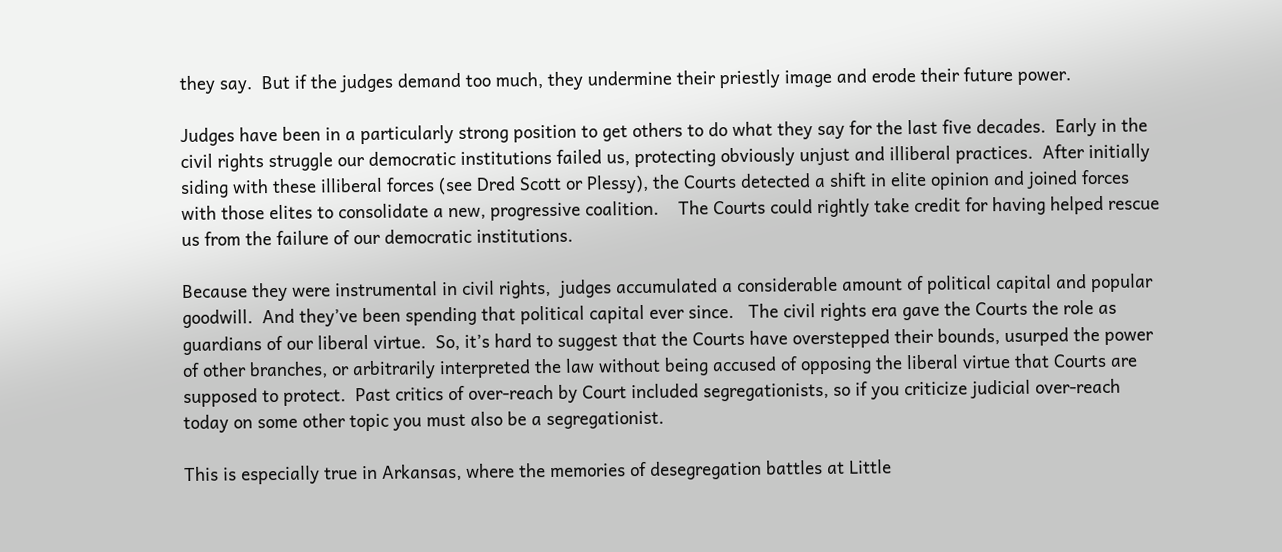they say.  But if the judges demand too much, they undermine their priestly image and erode their future power.

Judges have been in a particularly strong position to get others to do what they say for the last five decades.  Early in the civil rights struggle our democratic institutions failed us, protecting obviously unjust and illiberal practices.  After initially siding with these illiberal forces (see Dred Scott or Plessy), the Courts detected a shift in elite opinion and joined forces with those elites to consolidate a new, progressive coalition.    The Courts could rightly take credit for having helped rescue us from the failure of our democratic institutions.

Because they were instrumental in civil rights,  judges accumulated a considerable amount of political capital and popular goodwill.  And they’ve been spending that political capital ever since.   The civil rights era gave the Courts the role as guardians of our liberal virtue.  So, it’s hard to suggest that the Courts have overstepped their bounds, usurped the power of other branches, or arbitrarily interpreted the law without being accused of opposing the liberal virtue that Courts are supposed to protect.  Past critics of over-reach by Court included segregationists, so if you criticize judicial over-reach today on some other topic you must also be a segregationist.

This is especially true in Arkansas, where the memories of desegregation battles at Little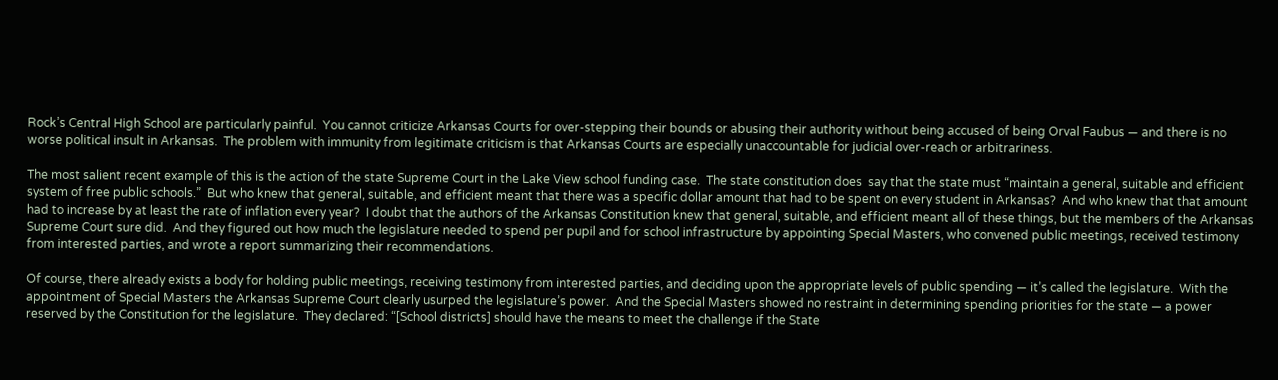Rock’s Central High School are particularly painful.  You cannot criticize Arkansas Courts for over-stepping their bounds or abusing their authority without being accused of being Orval Faubus — and there is no worse political insult in Arkansas.  The problem with immunity from legitimate criticism is that Arkansas Courts are especially unaccountable for judicial over-reach or arbitrariness.

The most salient recent example of this is the action of the state Supreme Court in the Lake View school funding case.  The state constitution does  say that the state must “maintain a general, suitable and efficient system of free public schools.”  But who knew that general, suitable, and efficient meant that there was a specific dollar amount that had to be spent on every student in Arkansas?  And who knew that that amount had to increase by at least the rate of inflation every year?  I doubt that the authors of the Arkansas Constitution knew that general, suitable, and efficient meant all of these things, but the members of the Arkansas Supreme Court sure did.  And they figured out how much the legislature needed to spend per pupil and for school infrastructure by appointing Special Masters, who convened public meetings, received testimony from interested parties, and wrote a report summarizing their recommendations.

Of course, there already exists a body for holding public meetings, receiving testimony from interested parties, and deciding upon the appropriate levels of public spending — it’s called the legislature.  With the appointment of Special Masters the Arkansas Supreme Court clearly usurped the legislature’s power.  And the Special Masters showed no restraint in determining spending priorities for the state — a power reserved by the Constitution for the legislature.  They declared: “[School districts] should have the means to meet the challenge if the State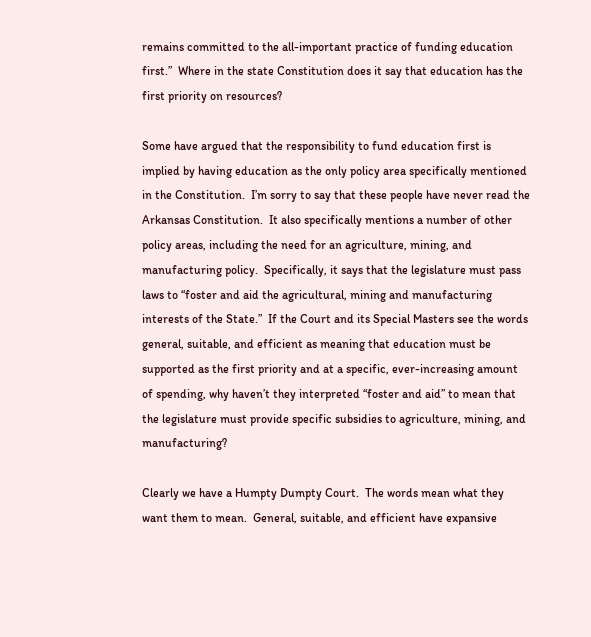remains committed to the all-important practice of funding education first.”  Where in the state Constitution does it say that education has the first priority on resources?

Some have argued that the responsibility to fund education first is implied by having education as the only policy area specifically mentioned in the Constitution.  I’m sorry to say that these people have never read the Arkansas Constitution.  It also specifically mentions a number of other policy areas, including the need for an agriculture, mining, and manufacturing policy.  Specifically, it says that the legislature must pass laws to “foster and aid the agricultural, mining and manufacturing interests of the State.”  If the Court and its Special Masters see the words general, suitable, and efficient as meaning that education must be supported as the first priority and at a specific, ever-increasing amount of spending, why haven’t they interpreted “foster and aid” to mean that the legislature must provide specific subsidies to agriculture, mining, and manufacturing?

Clearly we have a Humpty Dumpty Court.  The words mean what they want them to mean.  General, suitable, and efficient have expansive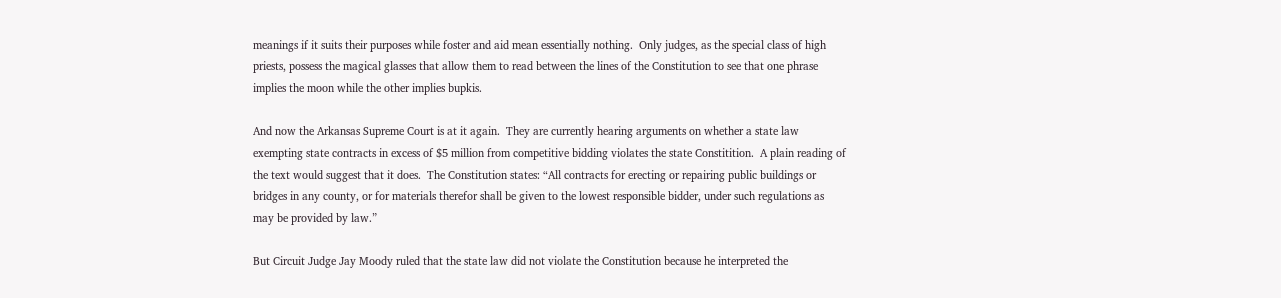meanings if it suits their purposes while foster and aid mean essentially nothing.  Only judges, as the special class of high priests, possess the magical glasses that allow them to read between the lines of the Constitution to see that one phrase implies the moon while the other implies bupkis.

And now the Arkansas Supreme Court is at it again.  They are currently hearing arguments on whether a state law exempting state contracts in excess of $5 million from competitive bidding violates the state Constitition.  A plain reading of the text would suggest that it does.  The Constitution states: “All contracts for erecting or repairing public buildings or bridges in any county, or for materials therefor shall be given to the lowest responsible bidder, under such regulations as may be provided by law.”

But Circuit Judge Jay Moody ruled that the state law did not violate the Constitution because he interpreted the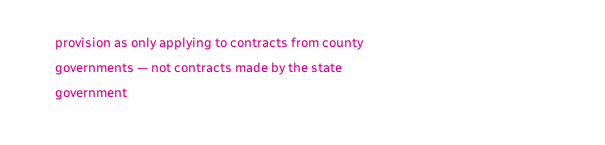provision as only applying to contracts from county governments — not contracts made by the state government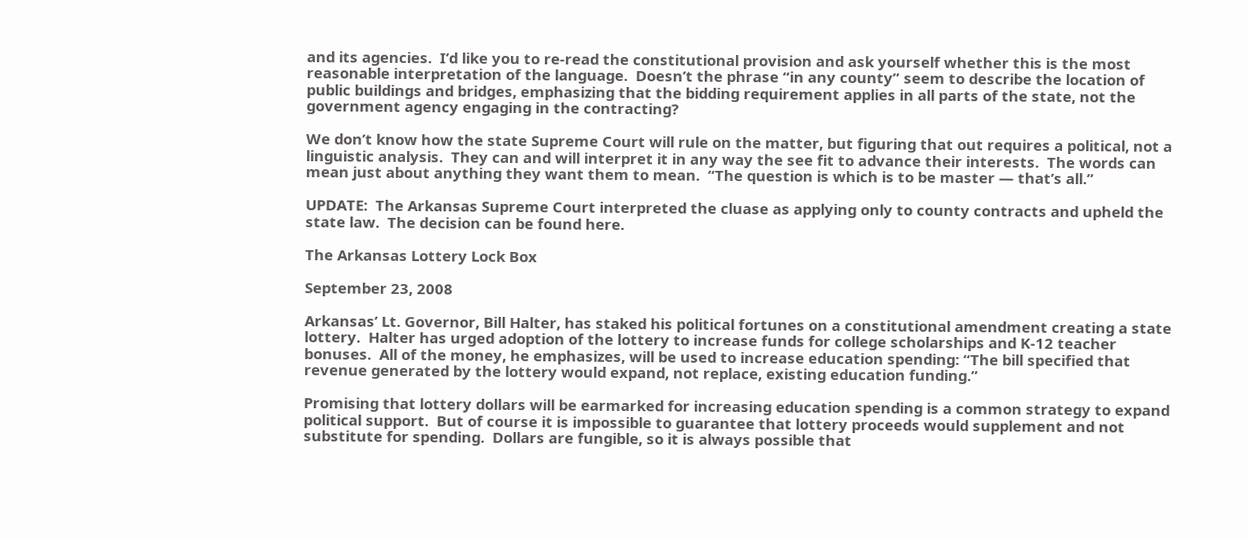and its agencies.  I’d like you to re-read the constitutional provision and ask yourself whether this is the most reasonable interpretation of the language.  Doesn’t the phrase “in any county” seem to describe the location of public buildings and bridges, emphasizing that the bidding requirement applies in all parts of the state, not the government agency engaging in the contracting?

We don’t know how the state Supreme Court will rule on the matter, but figuring that out requires a political, not a linguistic analysis.  They can and will interpret it in any way the see fit to advance their interests.  The words can mean just about anything they want them to mean.  “The question is which is to be master — that’s all.”

UPDATE:  The Arkansas Supreme Court interpreted the cluase as applying only to county contracts and upheld the state law.  The decision can be found here.

The Arkansas Lottery Lock Box

September 23, 2008

Arkansas’ Lt. Governor, Bill Halter, has staked his political fortunes on a constitutional amendment creating a state lottery.  Halter has urged adoption of the lottery to increase funds for college scholarships and K-12 teacher bonuses.  All of the money, he emphasizes, will be used to increase education spending: “The bill specified that revenue generated by the lottery would expand, not replace, existing education funding.”

Promising that lottery dollars will be earmarked for increasing education spending is a common strategy to expand political support.  But of course it is impossible to guarantee that lottery proceeds would supplement and not substitute for spending.  Dollars are fungible, so it is always possible that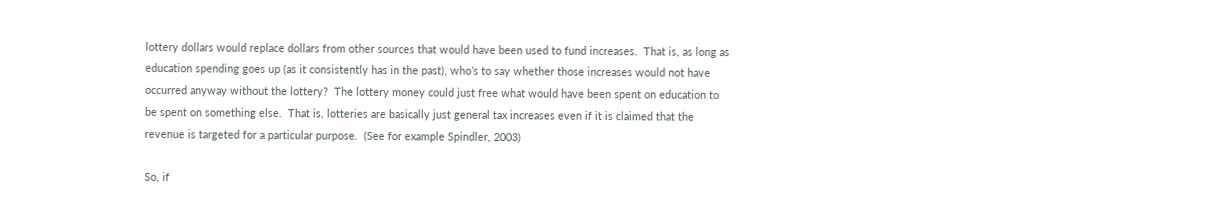lottery dollars would replace dollars from other sources that would have been used to fund increases.  That is, as long as education spending goes up (as it consistently has in the past), who’s to say whether those increases would not have occurred anyway without the lottery?  The lottery money could just free what would have been spent on education to be spent on something else.  That is, lotteries are basically just general tax increases even if it is claimed that the revenue is targeted for a particular purpose.  (See for example Spindler, 2003)

So, if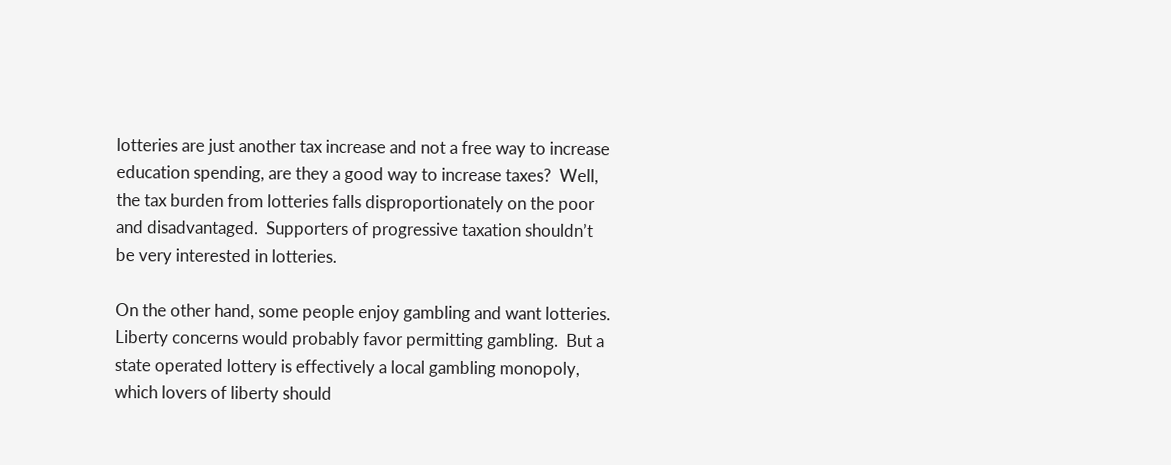lotteries are just another tax increase and not a free way to increase education spending, are they a good way to increase taxes?  Well, the tax burden from lotteries falls disproportionately on the poor and disadvantaged.  Supporters of progressive taxation shouldn’t be very interested in lotteries.

On the other hand, some people enjoy gambling and want lotteries.  Liberty concerns would probably favor permitting gambling.  But a state operated lottery is effectively a local gambling monopoly, which lovers of liberty should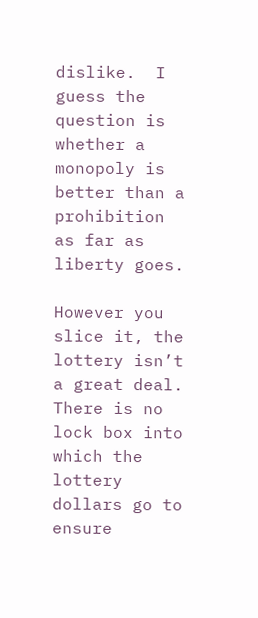dislike.  I guess the question is whether a monopoly is better than a prohibition as far as liberty goes.

However you slice it, the lottery isn’t a great deal.  There is no lock box into which the lottery dollars go to ensure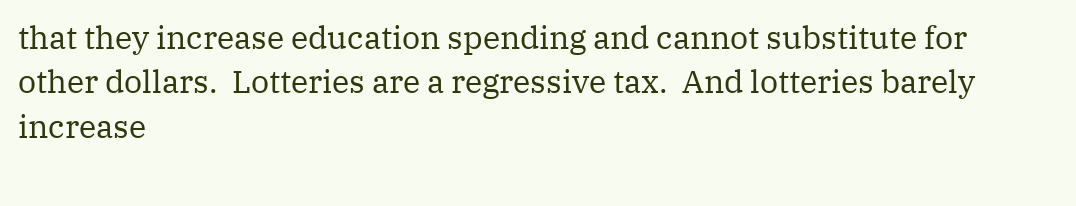that they increase education spending and cannot substitute for other dollars.  Lotteries are a regressive tax.  And lotteries barely increase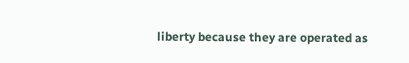liberty because they are operated as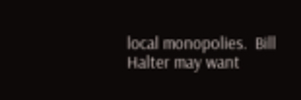local monopolies.  Bill Halter may want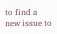to find a new issue to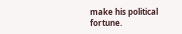make his political fortune.